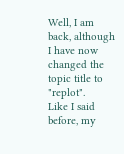Well, I am back, although I have now changed the topic title to "replot".
Like I said before, my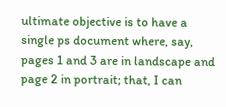ultimate objective is to have a single ps document where, say, pages 1 and 3 are in landscape and page 2 in portrait; that, I can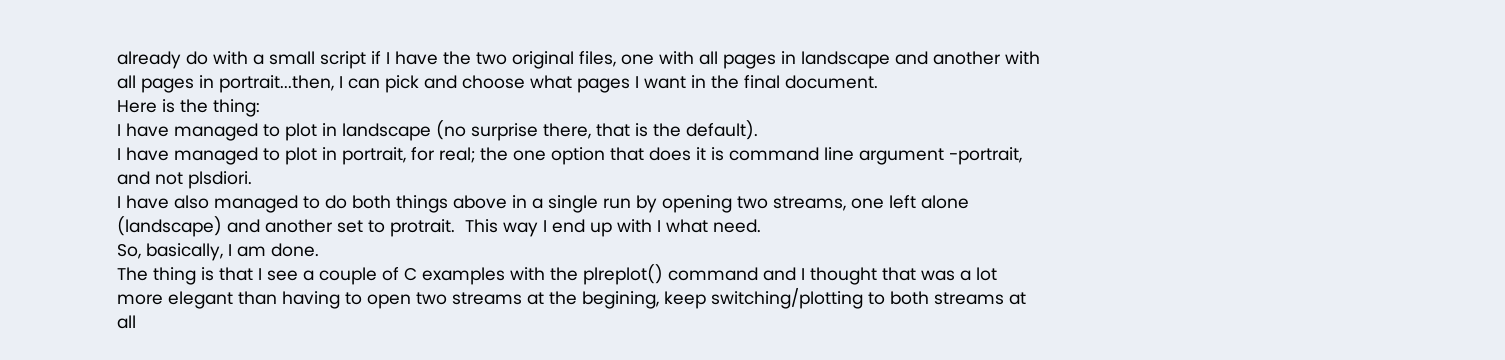already do with a small script if I have the two original files, one with all pages in landscape and another with all pages in portrait...then, I can pick and choose what pages I want in the final document.
Here is the thing:
I have managed to plot in landscape (no surprise there, that is the default).
I have managed to plot in portrait, for real; the one option that does it is command line argument -portrait, and not plsdiori.
I have also managed to do both things above in a single run by opening two streams, one left alone (landscape) and another set to protrait.  This way I end up with I what need.
So, basically, I am done.
The thing is that I see a couple of C examples with the plreplot() command and I thought that was a lot more elegant than having to open two streams at the begining, keep switching/plotting to both streams at all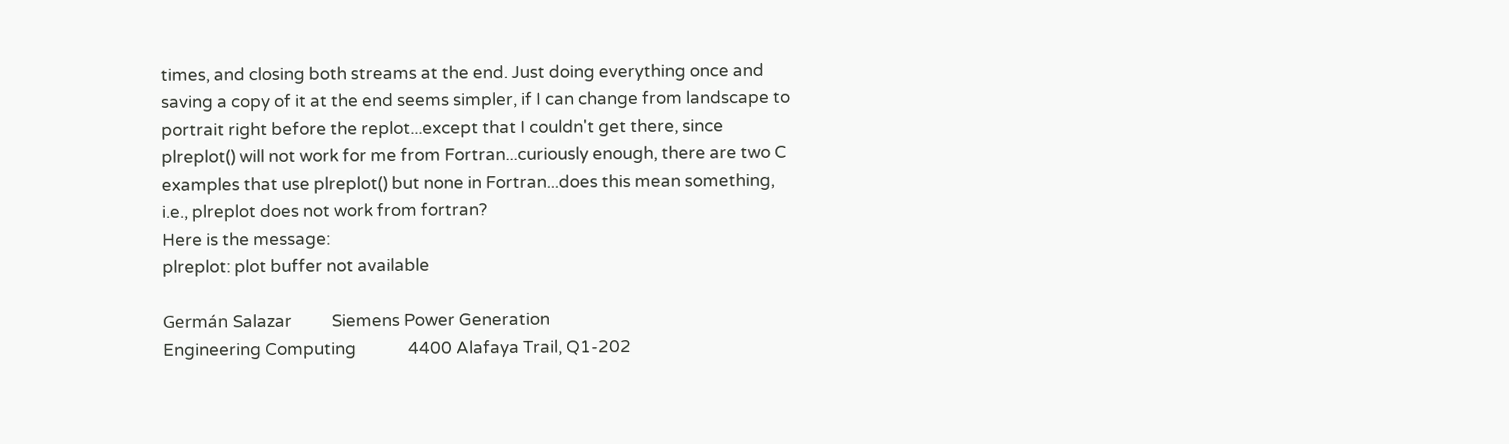times, and closing both streams at the end. Just doing everything once and saving a copy of it at the end seems simpler, if I can change from landscape to portrait right before the replot...except that I couldn't get there, since plreplot() will not work for me from Fortran...curiously enough, there are two C examples that use plreplot() but none in Fortran...does this mean something, i.e., plreplot does not work from fortran?
Here is the message:
plreplot: plot buffer not available

Germán Salazar          Siemens Power Generation
Engineering Computing             4400 Alafaya Trail, Q1-202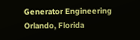Generator Engineering              Orlando, Florida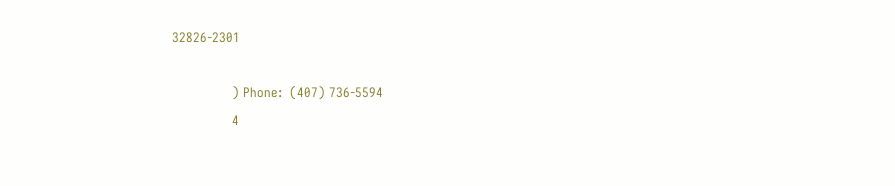32826-2301

               ) Phone:  (407) 736-5594
               4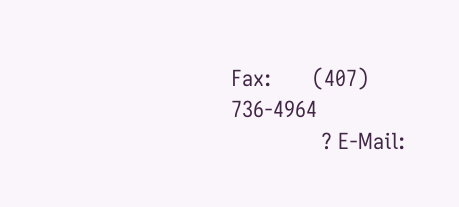Fax:       (407) 736-4964
               ? E-Mail: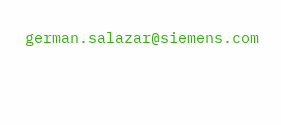german.salazar@siemens.com